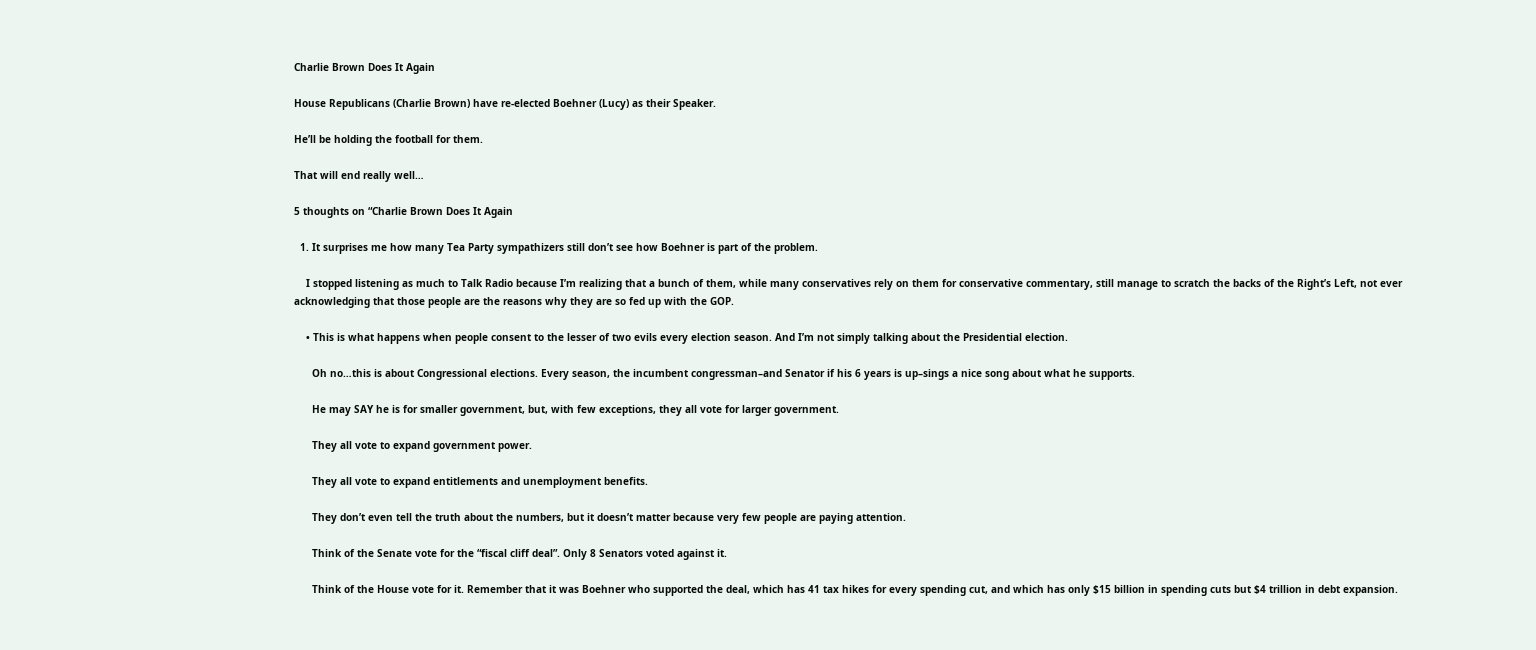Charlie Brown Does It Again

House Republicans (Charlie Brown) have re-elected Boehner (Lucy) as their Speaker.

He’ll be holding the football for them.

That will end really well…

5 thoughts on “Charlie Brown Does It Again

  1. It surprises me how many Tea Party sympathizers still don’t see how Boehner is part of the problem.

    I stopped listening as much to Talk Radio because I’m realizing that a bunch of them, while many conservatives rely on them for conservative commentary, still manage to scratch the backs of the Right’s Left, not ever acknowledging that those people are the reasons why they are so fed up with the GOP.

    • This is what happens when people consent to the lesser of two evils every election season. And I’m not simply talking about the Presidential election.

      Oh no…this is about Congressional elections. Every season, the incumbent congressman–and Senator if his 6 years is up–sings a nice song about what he supports.

      He may SAY he is for smaller government, but, with few exceptions, they all vote for larger government.

      They all vote to expand government power.

      They all vote to expand entitlements and unemployment benefits.

      They don’t even tell the truth about the numbers, but it doesn’t matter because very few people are paying attention.

      Think of the Senate vote for the “fiscal cliff deal”. Only 8 Senators voted against it.

      Think of the House vote for it. Remember that it was Boehner who supported the deal, which has 41 tax hikes for every spending cut, and which has only $15 billion in spending cuts but $4 trillion in debt expansion.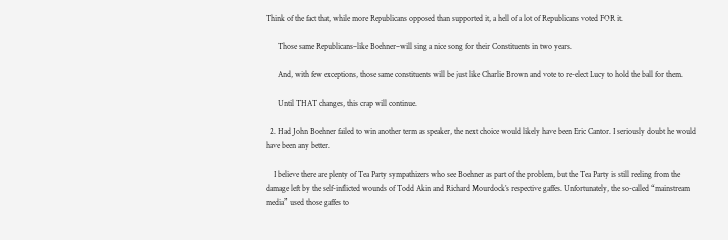Think of the fact that, while more Republicans opposed than supported it, a hell of a lot of Republicans voted FOR it.

      Those same Republicans–like Boehner–will sing a nice song for their Constituents in two years.

      And, with few exceptions, those same constituents will be just like Charlie Brown and vote to re-elect Lucy to hold the ball for them.

      Until THAT changes, this crap will continue.

  2. Had John Boehner failed to win another term as speaker, the next choice would likely have been Eric Cantor. I seriously doubt he would have been any better.

    I believe there are plenty of Tea Party sympathizers who see Boehner as part of the problem, but the Tea Party is still reeling from the damage left by the self-inflicted wounds of Todd Akin and Richard Mourdock’s respective gaffes. Unfortunately, the so-called “mainstream media” used those gaffes to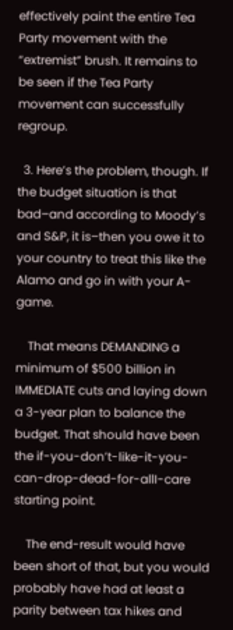effectively paint the entire Tea Party movement with the “extremist” brush. It remains to be seen if the Tea Party movement can successfully regroup.

  3. Here’s the problem, though. If the budget situation is that bad–and according to Moody’s and S&P, it is–then you owe it to your country to treat this like the Alamo and go in with your A-game.

    That means DEMANDING a minimum of $500 billion in IMMEDIATE cuts and laying down a 3-year plan to balance the budget. That should have been the if-you-don’t-like-it-you-can-drop-dead-for-allI-care starting point.

    The end-result would have been short of that, but you would probably have had at least a parity between tax hikes and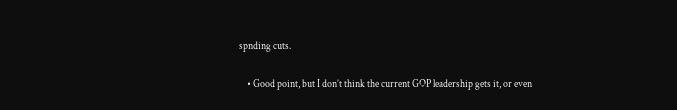spnding cuts.

    • Good point, but I don’t think the current GOP leadership gets it, or even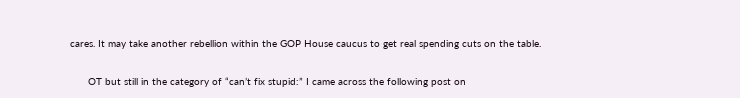cares. It may take another rebellion within the GOP House caucus to get real spending cuts on the table.

      OT but still in the category of “can’t fix stupid:” I came across the following post on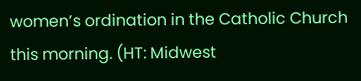women’s ordination in the Catholic Church this morning. (HT: Midwest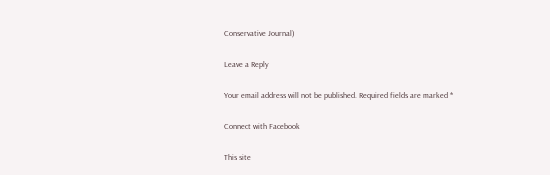Conservative Journal)

Leave a Reply

Your email address will not be published. Required fields are marked *

Connect with Facebook

This site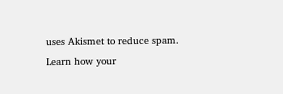uses Akismet to reduce spam. Learn how your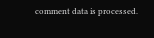comment data is processed.